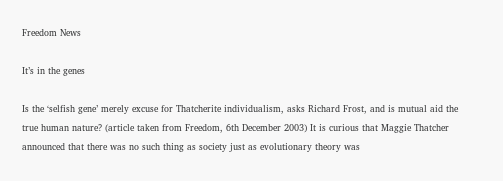Freedom News

It’s in the genes

Is the ‘selfish gene’ merely excuse for Thatcherite individualism, asks Richard Frost, and is mutual aid the true human nature? (article taken from Freedom, 6th December 2003) It is curious that Maggie Thatcher announced that there was no such thing as society just as evolutionary theory was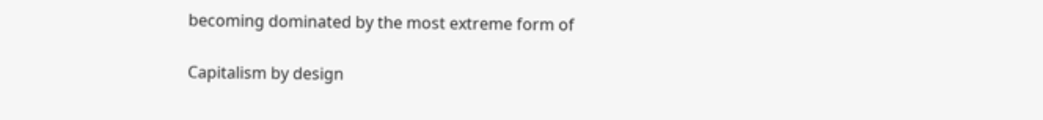becoming dominated by the most extreme form of

Capitalism by design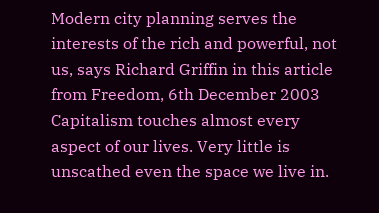Modern city planning serves the interests of the rich and powerful, not us, says Richard Griffin in this article from Freedom, 6th December 2003 Capitalism touches almost every aspect of our lives. Very little is unscathed even the space we live in.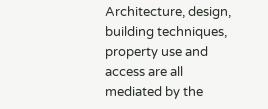Architecture, design, building techniques, property use and access are all mediated by the